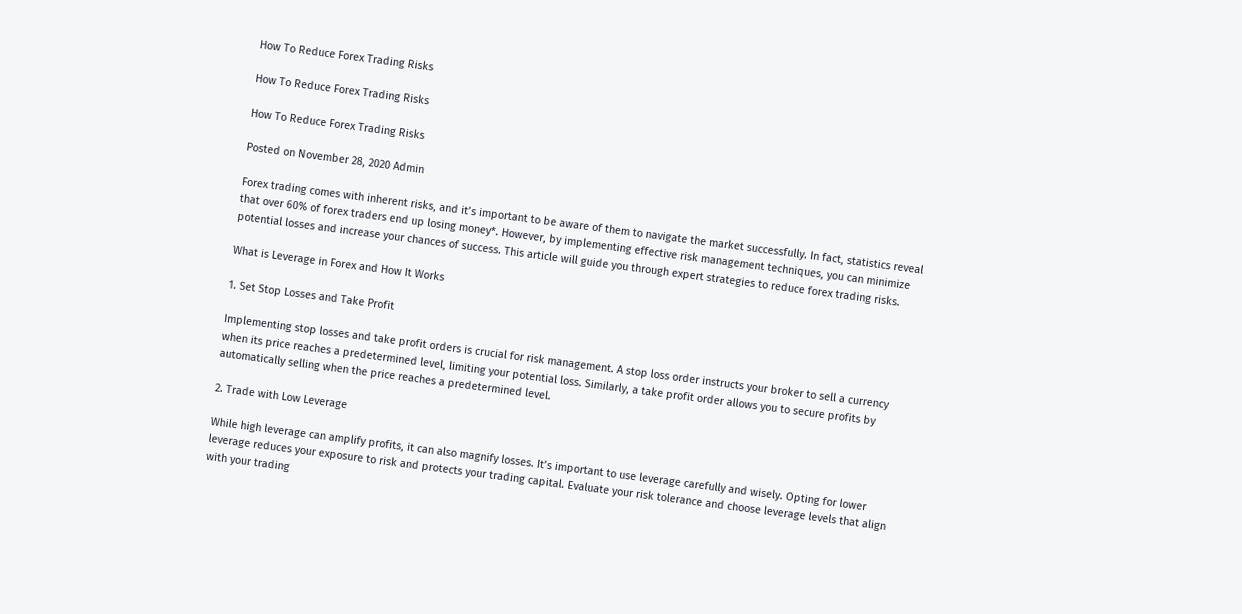How To Reduce Forex Trading Risks

How To Reduce Forex Trading Risks

How To Reduce Forex Trading Risks

Posted on November 28, 2020 Admin

Forex trading comes with inherent risks, and it’s important to be aware of them to navigate the market successfully. In fact, statistics reveal that over 60% of forex traders end up losing money*. However, by implementing effective risk management techniques, you can minimize potential losses and increase your chances of success. This article will guide you through expert strategies to reduce forex trading risks.

What is Leverage in Forex and How It Works

1. Set Stop Losses and Take Profit

Implementing stop losses and take profit orders is crucial for risk management. A stop loss order instructs your broker to sell a currency when its price reaches a predetermined level, limiting your potential loss. Similarly, a take profit order allows you to secure profits by automatically selling when the price reaches a predetermined level.

2. Trade with Low Leverage

While high leverage can amplify profits, it can also magnify losses. It’s important to use leverage carefully and wisely. Opting for lower leverage reduces your exposure to risk and protects your trading capital. Evaluate your risk tolerance and choose leverage levels that align with your trading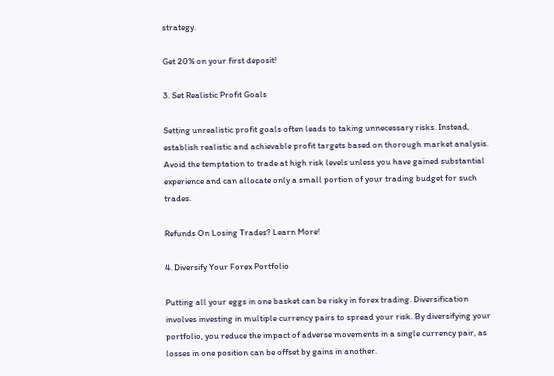strategy.

Get 20% on your first deposit!

3. Set Realistic Profit Goals

Setting unrealistic profit goals often leads to taking unnecessary risks. Instead, establish realistic and achievable profit targets based on thorough market analysis. Avoid the temptation to trade at high risk levels unless you have gained substantial experience and can allocate only a small portion of your trading budget for such trades.

Refunds On Losing Trades? Learn More!

4. Diversify Your Forex Portfolio

Putting all your eggs in one basket can be risky in forex trading. Diversification involves investing in multiple currency pairs to spread your risk. By diversifying your portfolio, you reduce the impact of adverse movements in a single currency pair, as losses in one position can be offset by gains in another.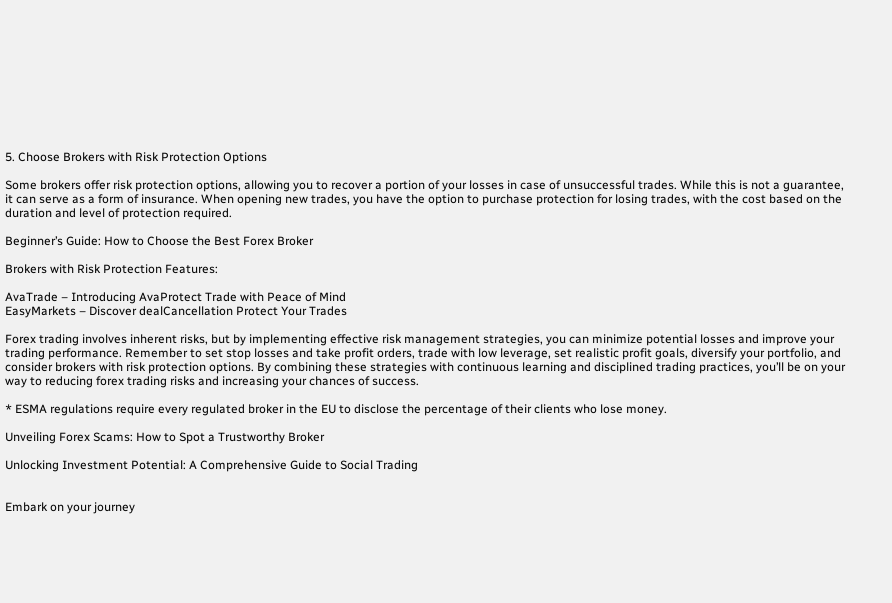5. Choose Brokers with Risk Protection Options

Some brokers offer risk protection options, allowing you to recover a portion of your losses in case of unsuccessful trades. While this is not a guarantee, it can serve as a form of insurance. When opening new trades, you have the option to purchase protection for losing trades, with the cost based on the duration and level of protection required.

Beginner’s Guide: How to Choose the Best Forex Broker

Brokers with Risk Protection Features:

AvaTrade – Introducing AvaProtect Trade with Peace of Mind
EasyMarkets – Discover dealCancellation Protect Your Trades

Forex trading involves inherent risks, but by implementing effective risk management strategies, you can minimize potential losses and improve your trading performance. Remember to set stop losses and take profit orders, trade with low leverage, set realistic profit goals, diversify your portfolio, and consider brokers with risk protection options. By combining these strategies with continuous learning and disciplined trading practices, you’ll be on your way to reducing forex trading risks and increasing your chances of success.

* ESMA regulations require every regulated broker in the EU to disclose the percentage of their clients who lose money.

Unveiling Forex Scams: How to Spot a Trustworthy Broker

Unlocking Investment Potential: A Comprehensive Guide to Social Trading


Embark on your journey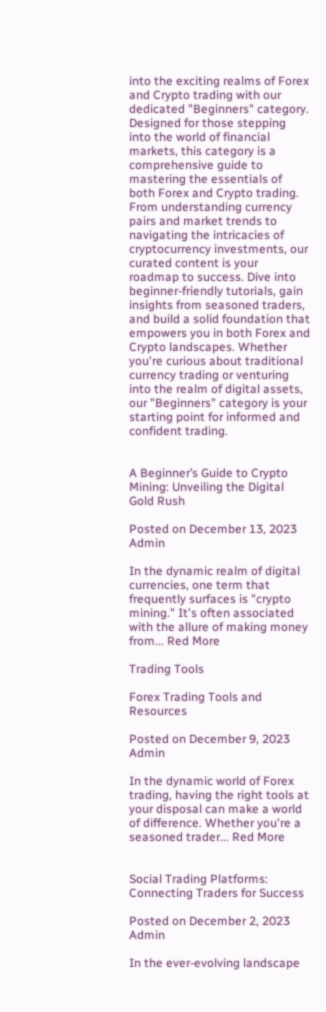into the exciting realms of Forex and Crypto trading with our dedicated "Beginners" category. Designed for those stepping into the world of financial markets, this category is a comprehensive guide to mastering the essentials of both Forex and Crypto trading. From understanding currency pairs and market trends to navigating the intricacies of cryptocurrency investments, our curated content is your roadmap to success. Dive into beginner-friendly tutorials, gain insights from seasoned traders, and build a solid foundation that empowers you in both Forex and Crypto landscapes. Whether you're curious about traditional currency trading or venturing into the realm of digital assets, our "Beginners" category is your starting point for informed and confident trading.


A Beginner’s Guide to Crypto Mining: Unveiling the Digital Gold Rush

Posted on December 13, 2023 Admin

In the dynamic realm of digital currencies, one term that frequently surfaces is "crypto mining." It's often associated with the allure of making money from... Red More

Trading Tools

Forex Trading Tools and Resources

Posted on December 9, 2023 Admin

In the dynamic world of Forex trading, having the right tools at your disposal can make a world of difference. Whether you're a seasoned trader... Red More


Social Trading Platforms: Connecting Traders for Success

Posted on December 2, 2023 Admin

In the ever-evolving landscape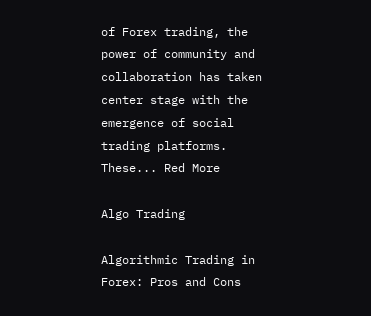of Forex trading, the power of community and collaboration has taken center stage with the emergence of social trading platforms. These... Red More

Algo Trading

Algorithmic Trading in Forex: Pros and Cons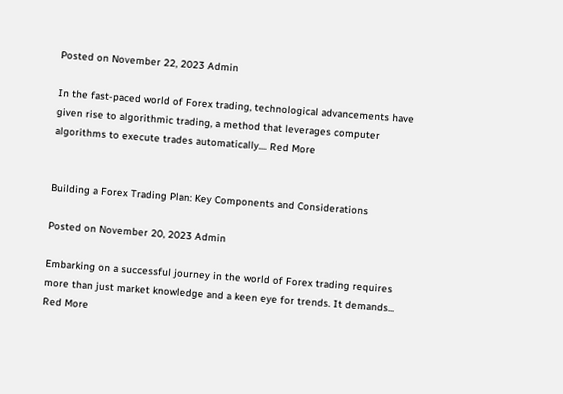Posted on November 22, 2023 Admin

In the fast-paced world of Forex trading, technological advancements have given rise to algorithmic trading, a method that leverages computer algorithms to execute trades automatically.... Red More


Building a Forex Trading Plan: Key Components and Considerations

Posted on November 20, 2023 Admin

Embarking on a successful journey in the world of Forex trading requires more than just market knowledge and a keen eye for trends. It demands... Red More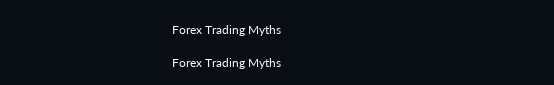Forex Trading Myths

Forex Trading Myths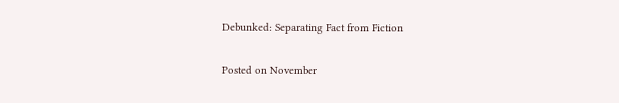Debunked: Separating Fact from Fiction

Posted on November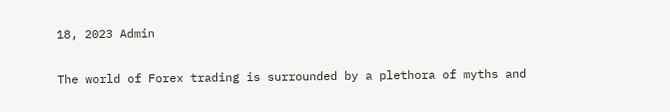18, 2023 Admin

The world of Forex trading is surrounded by a plethora of myths and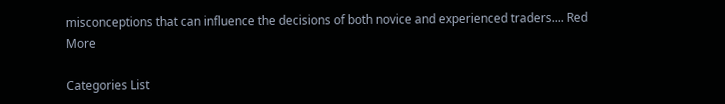misconceptions that can influence the decisions of both novice and experienced traders.... Red More

Categories List